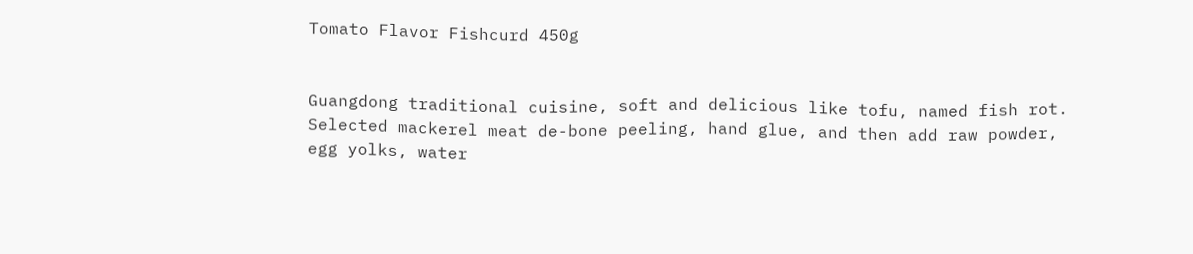Tomato Flavor Fishcurd 450g


Guangdong traditional cuisine, soft and delicious like tofu, named fish rot. Selected mackerel meat de-bone peeling, hand glue, and then add raw powder, egg yolks, water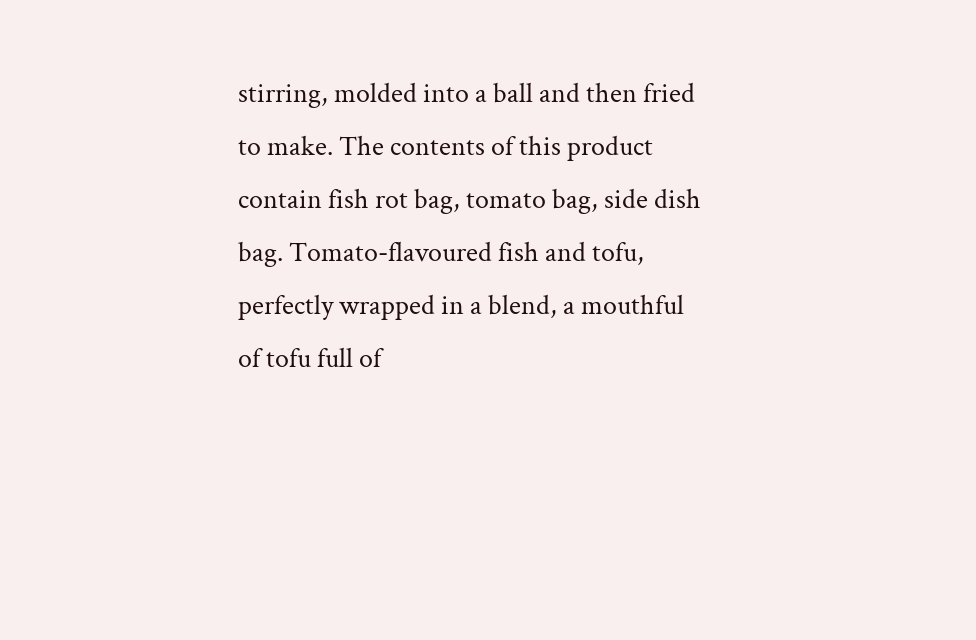stirring, molded into a ball and then fried to make. The contents of this product contain fish rot bag, tomato bag, side dish bag. Tomato-flavoured fish and tofu, perfectly wrapped in a blend, a mouthful of tofu full of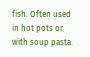fish. Often used in hot pots or with soup pasta.